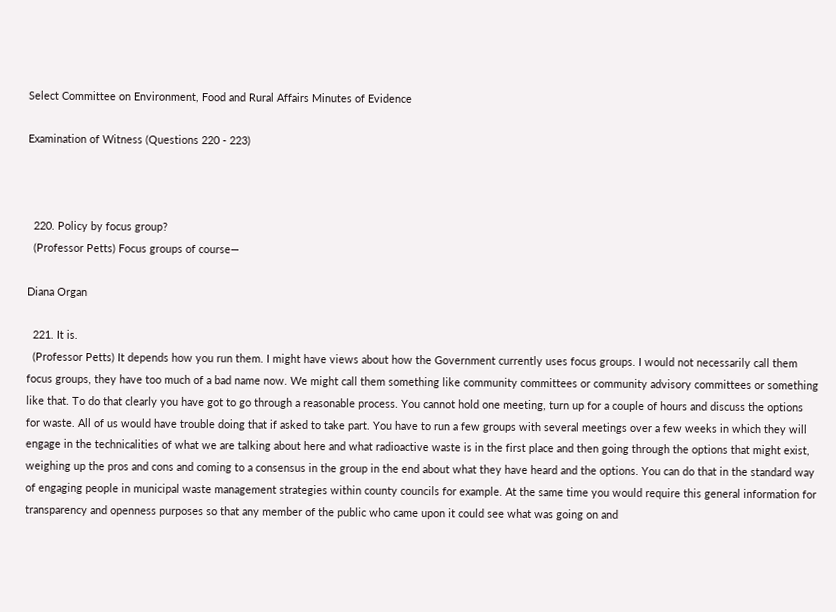Select Committee on Environment, Food and Rural Affairs Minutes of Evidence

Examination of Witness (Questions 220 - 223)



  220. Policy by focus group?
  (Professor Petts) Focus groups of course—

Diana Organ

  221. It is.
  (Professor Petts) It depends how you run them. I might have views about how the Government currently uses focus groups. I would not necessarily call them focus groups, they have too much of a bad name now. We might call them something like community committees or community advisory committees or something like that. To do that clearly you have got to go through a reasonable process. You cannot hold one meeting, turn up for a couple of hours and discuss the options for waste. All of us would have trouble doing that if asked to take part. You have to run a few groups with several meetings over a few weeks in which they will engage in the technicalities of what we are talking about here and what radioactive waste is in the first place and then going through the options that might exist, weighing up the pros and cons and coming to a consensus in the group in the end about what they have heard and the options. You can do that in the standard way of engaging people in municipal waste management strategies within county councils for example. At the same time you would require this general information for transparency and openness purposes so that any member of the public who came upon it could see what was going on and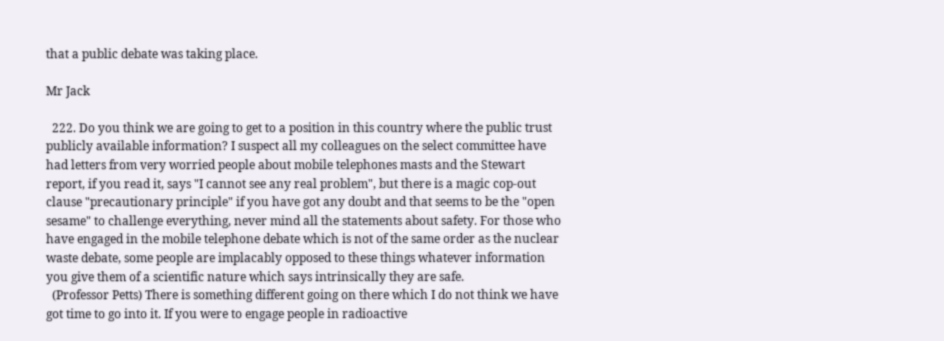that a public debate was taking place.

Mr Jack

  222. Do you think we are going to get to a position in this country where the public trust publicly available information? I suspect all my colleagues on the select committee have had letters from very worried people about mobile telephones masts and the Stewart report, if you read it, says "I cannot see any real problem", but there is a magic cop-out clause "precautionary principle" if you have got any doubt and that seems to be the "open sesame" to challenge everything, never mind all the statements about safety. For those who have engaged in the mobile telephone debate which is not of the same order as the nuclear waste debate, some people are implacably opposed to these things whatever information you give them of a scientific nature which says intrinsically they are safe.
  (Professor Petts) There is something different going on there which I do not think we have got time to go into it. If you were to engage people in radioactive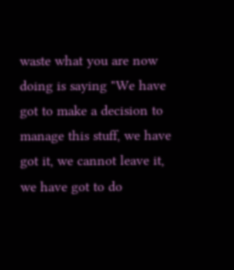waste what you are now doing is saying "We have got to make a decision to manage this stuff, we have got it, we cannot leave it, we have got to do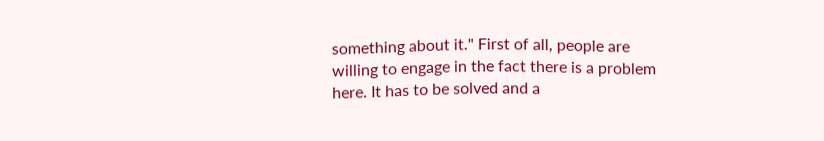something about it." First of all, people are willing to engage in the fact there is a problem here. It has to be solved and a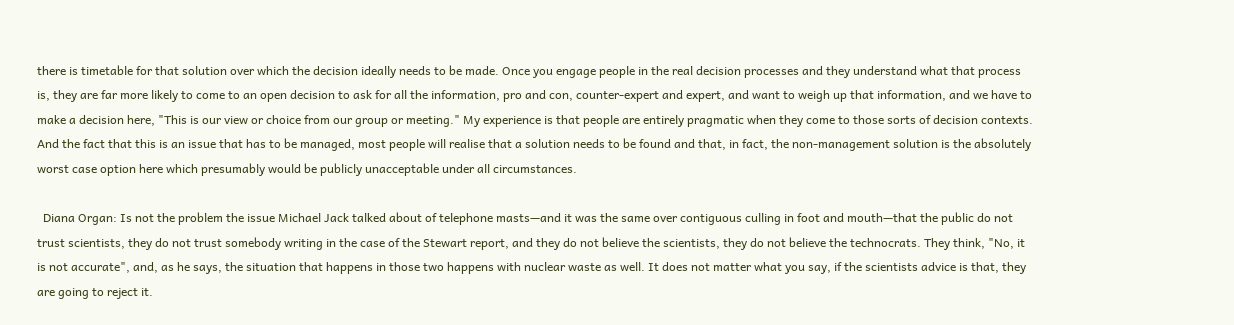there is timetable for that solution over which the decision ideally needs to be made. Once you engage people in the real decision processes and they understand what that process is, they are far more likely to come to an open decision to ask for all the information, pro and con, counter-expert and expert, and want to weigh up that information, and we have to make a decision here, "This is our view or choice from our group or meeting." My experience is that people are entirely pragmatic when they come to those sorts of decision contexts. And the fact that this is an issue that has to be managed, most people will realise that a solution needs to be found and that, in fact, the non-management solution is the absolutely worst case option here which presumably would be publicly unacceptable under all circumstances.

  Diana Organ: Is not the problem the issue Michael Jack talked about of telephone masts—and it was the same over contiguous culling in foot and mouth—that the public do not trust scientists, they do not trust somebody writing in the case of the Stewart report, and they do not believe the scientists, they do not believe the technocrats. They think, "No, it is not accurate", and, as he says, the situation that happens in those two happens with nuclear waste as well. It does not matter what you say, if the scientists advice is that, they are going to reject it.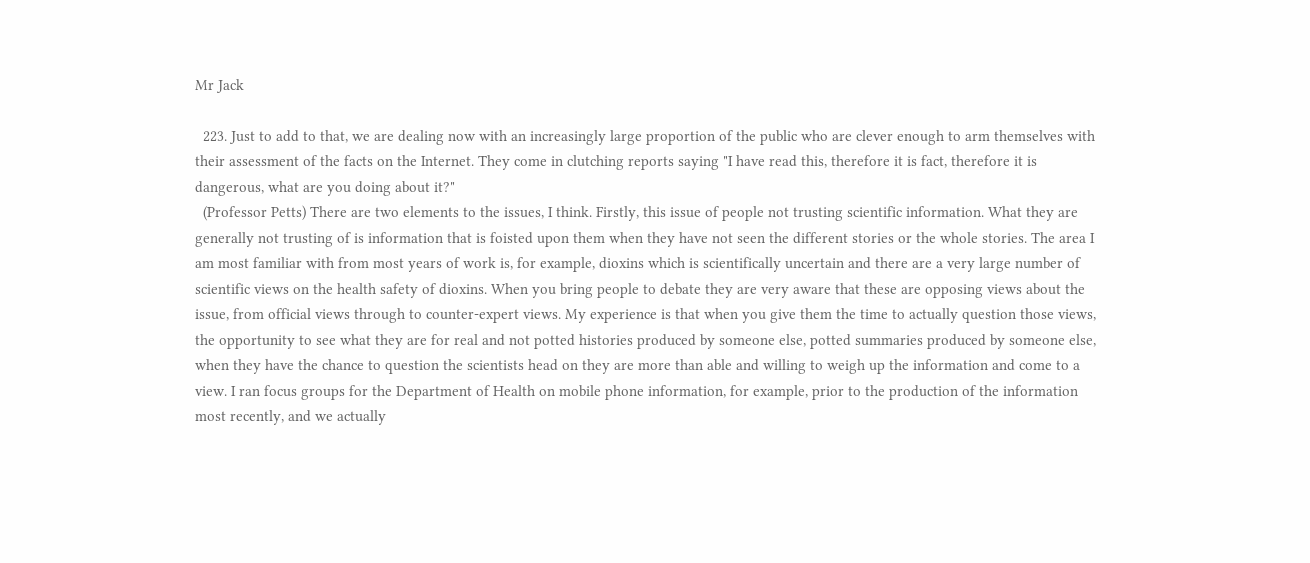Mr Jack

  223. Just to add to that, we are dealing now with an increasingly large proportion of the public who are clever enough to arm themselves with their assessment of the facts on the Internet. They come in clutching reports saying "I have read this, therefore it is fact, therefore it is dangerous, what are you doing about it?"
  (Professor Petts) There are two elements to the issues, I think. Firstly, this issue of people not trusting scientific information. What they are generally not trusting of is information that is foisted upon them when they have not seen the different stories or the whole stories. The area I am most familiar with from most years of work is, for example, dioxins which is scientifically uncertain and there are a very large number of scientific views on the health safety of dioxins. When you bring people to debate they are very aware that these are opposing views about the issue, from official views through to counter-expert views. My experience is that when you give them the time to actually question those views, the opportunity to see what they are for real and not potted histories produced by someone else, potted summaries produced by someone else, when they have the chance to question the scientists head on they are more than able and willing to weigh up the information and come to a view. I ran focus groups for the Department of Health on mobile phone information, for example, prior to the production of the information most recently, and we actually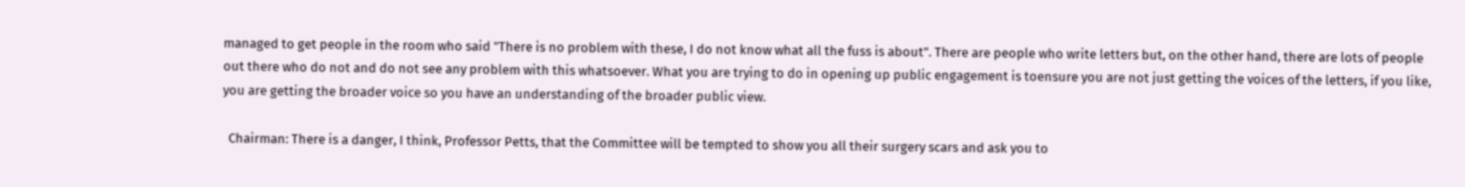managed to get people in the room who said "There is no problem with these, I do not know what all the fuss is about". There are people who write letters but, on the other hand, there are lots of people out there who do not and do not see any problem with this whatsoever. What you are trying to do in opening up public engagement is toensure you are not just getting the voices of the letters, if you like, you are getting the broader voice so you have an understanding of the broader public view.

  Chairman: There is a danger, I think, Professor Petts, that the Committee will be tempted to show you all their surgery scars and ask you to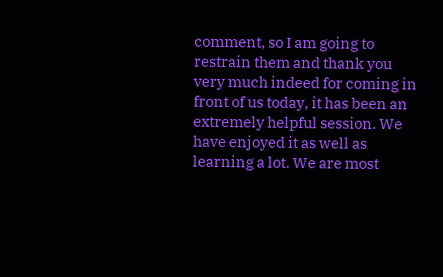comment, so I am going to restrain them and thank you very much indeed for coming in front of us today, it has been an extremely helpful session. We have enjoyed it as well as learning a lot. We are most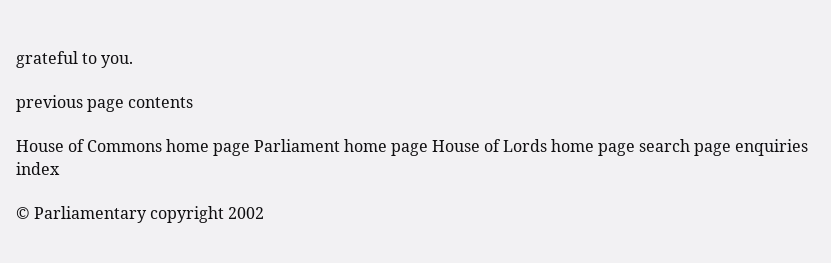grateful to you.

previous page contents

House of Commons home page Parliament home page House of Lords home page search page enquiries index

© Parliamentary copyright 2002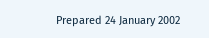Prepared 24 January 2002